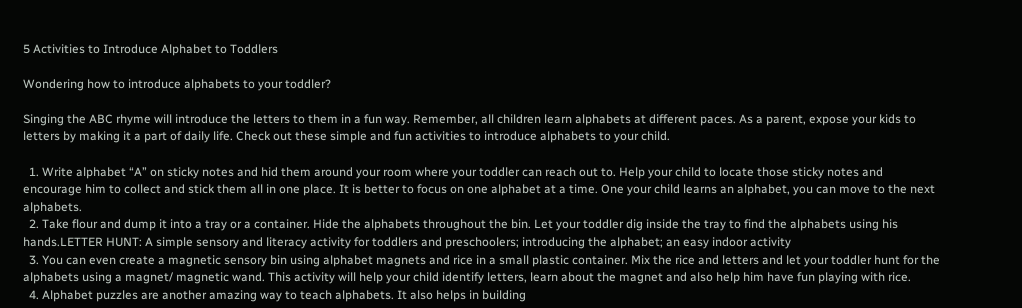5 Activities to Introduce Alphabet to Toddlers

Wondering how to introduce alphabets to your toddler?

Singing the ABC rhyme will introduce the letters to them in a fun way. Remember, all children learn alphabets at different paces. As a parent, expose your kids to letters by making it a part of daily life. Check out these simple and fun activities to introduce alphabets to your child.

  1. Write alphabet “A” on sticky notes and hid them around your room where your toddler can reach out to. Help your child to locate those sticky notes and encourage him to collect and stick them all in one place. It is better to focus on one alphabet at a time. One your child learns an alphabet, you can move to the next alphabets.
  2. Take flour and dump it into a tray or a container. Hide the alphabets throughout the bin. Let your toddler dig inside the tray to find the alphabets using his hands.LETTER HUNT: A simple sensory and literacy activity for toddlers and preschoolers; introducing the alphabet; an easy indoor activity
  3. You can even create a magnetic sensory bin using alphabet magnets and rice in a small plastic container. Mix the rice and letters and let your toddler hunt for the alphabets using a magnet/ magnetic wand. This activity will help your child identify letters, learn about the magnet and also help him have fun playing with rice.
  4. Alphabet puzzles are another amazing way to teach alphabets. It also helps in building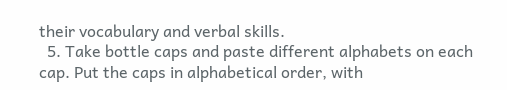their vocabulary and verbal skills.
  5. Take bottle caps and paste different alphabets on each cap. Put the caps in alphabetical order, with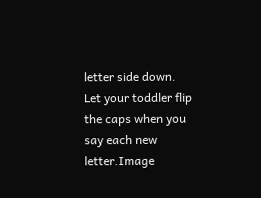letter side down. Let your toddler flip the caps when you say each new letter.Image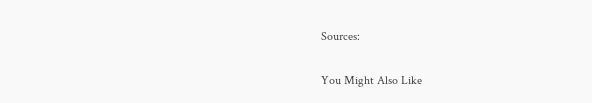Sources:

You Might Also Like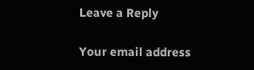Leave a Reply

Your email address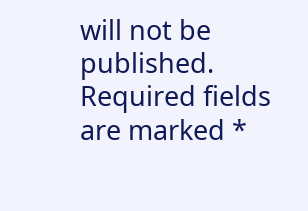will not be published. Required fields are marked *